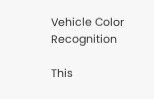Vehicle Color Recognition

This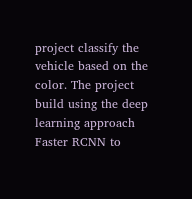project classify the vehicle based on the color. The project build using the deep learning approach Faster RCNN to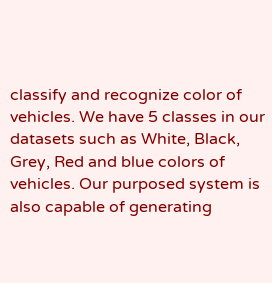classify and recognize color of vehicles. We have 5 classes in our datasets such as White, Black, Grey, Red and blue colors of vehicles. Our purposed system is also capable of generating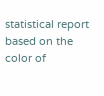statistical report based on the color of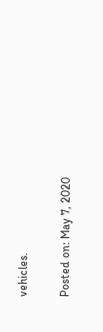vehicles.

Posted on: May 7, 2020